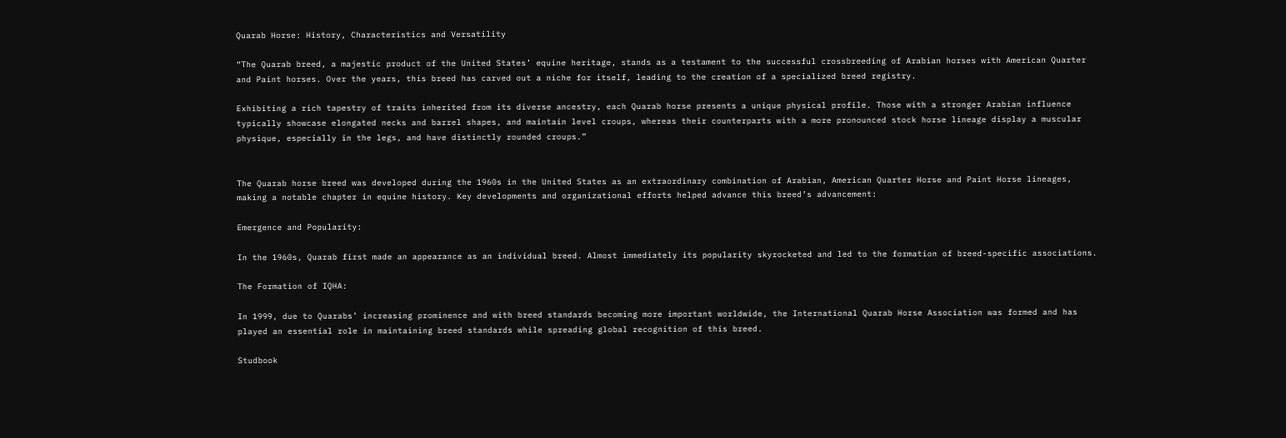Quarab Horse: History, Characteristics and Versatility

“The Quarab breed, a majestic product of the United States’ equine heritage, stands as a testament to the successful crossbreeding of Arabian horses with American Quarter and Paint horses. Over the years, this breed has carved out a niche for itself, leading to the creation of a specialized breed registry.

Exhibiting a rich tapestry of traits inherited from its diverse ancestry, each Quarab horse presents a unique physical profile. Those with a stronger Arabian influence typically showcase elongated necks and barrel shapes, and maintain level croups, whereas their counterparts with a more pronounced stock horse lineage display a muscular physique, especially in the legs, and have distinctly rounded croups.”


The Quarab horse breed was developed during the 1960s in the United States as an extraordinary combination of Arabian, American Quarter Horse and Paint Horse lineages, making a notable chapter in equine history. Key developments and organizational efforts helped advance this breed’s advancement:

Emergence and Popularity:

In the 1960s, Quarab first made an appearance as an individual breed. Almost immediately its popularity skyrocketed and led to the formation of breed-specific associations.

The Formation of IQHA:

In 1999, due to Quarabs’ increasing prominence and with breed standards becoming more important worldwide, the International Quarab Horse Association was formed and has played an essential role in maintaining breed standards while spreading global recognition of this breed.

Studbook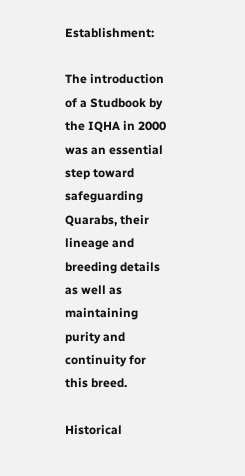Establishment:

The introduction of a Studbook by the IQHA in 2000 was an essential step toward safeguarding Quarabs, their lineage and breeding details as well as maintaining purity and continuity for this breed.

Historical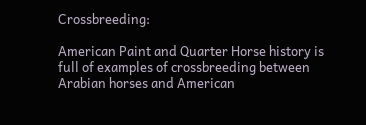Crossbreeding:

American Paint and Quarter Horse history is full of examples of crossbreeding between Arabian horses and American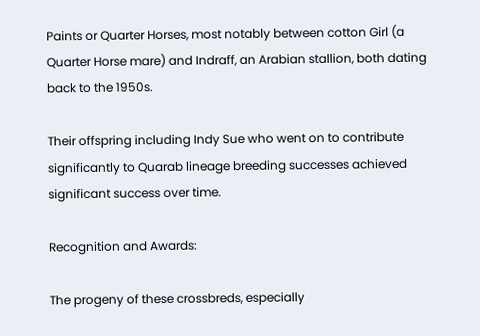Paints or Quarter Horses, most notably between cotton Girl (a Quarter Horse mare) and Indraff, an Arabian stallion, both dating back to the 1950s.

Their offspring including Indy Sue who went on to contribute significantly to Quarab lineage breeding successes achieved significant success over time.

Recognition and Awards:

The progeny of these crossbreds, especially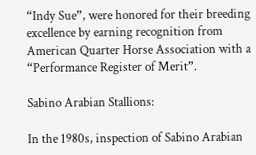“Indy Sue”, were honored for their breeding excellence by earning recognition from American Quarter Horse Association with a “Performance Register of Merit”.

Sabino Arabian Stallions:

In the 1980s, inspection of Sabino Arabian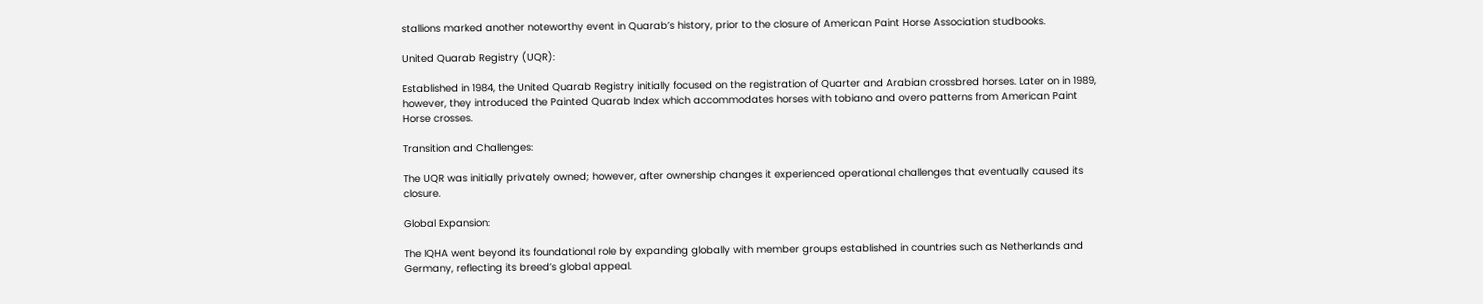stallions marked another noteworthy event in Quarab’s history, prior to the closure of American Paint Horse Association studbooks.

United Quarab Registry (UQR):

Established in 1984, the United Quarab Registry initially focused on the registration of Quarter and Arabian crossbred horses. Later on in 1989, however, they introduced the Painted Quarab Index which accommodates horses with tobiano and overo patterns from American Paint Horse crosses.

Transition and Challenges:

The UQR was initially privately owned; however, after ownership changes it experienced operational challenges that eventually caused its closure.

Global Expansion:

The IQHA went beyond its foundational role by expanding globally with member groups established in countries such as Netherlands and Germany, reflecting its breed’s global appeal.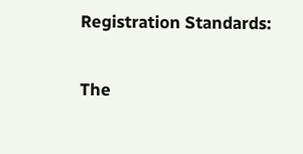Registration Standards:

The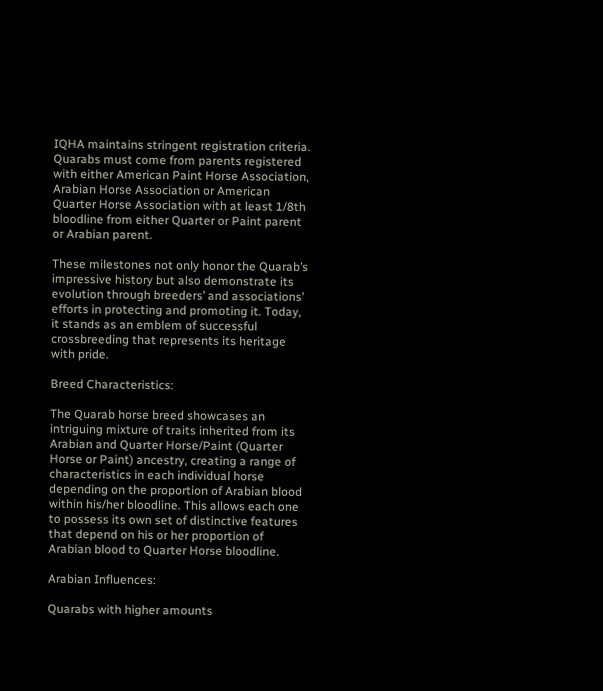IQHA maintains stringent registration criteria. Quarabs must come from parents registered with either American Paint Horse Association, Arabian Horse Association or American Quarter Horse Association with at least 1/8th bloodline from either Quarter or Paint parent or Arabian parent.

These milestones not only honor the Quarab’s impressive history but also demonstrate its evolution through breeders’ and associations’ efforts in protecting and promoting it. Today, it stands as an emblem of successful crossbreeding that represents its heritage with pride.

Breed Characteristics:

The Quarab horse breed showcases an intriguing mixture of traits inherited from its Arabian and Quarter Horse/Paint (Quarter Horse or Paint) ancestry, creating a range of characteristics in each individual horse depending on the proportion of Arabian blood within his/her bloodline. This allows each one to possess its own set of distinctive features that depend on his or her proportion of Arabian blood to Quarter Horse bloodline.

Arabian Influences:

Quarabs with higher amounts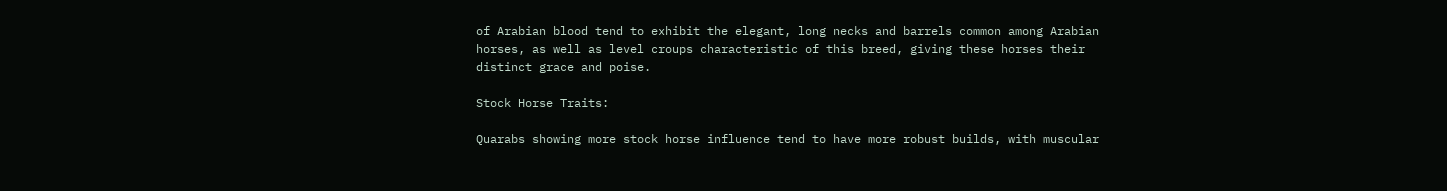of Arabian blood tend to exhibit the elegant, long necks and barrels common among Arabian horses, as well as level croups characteristic of this breed, giving these horses their distinct grace and poise.

Stock Horse Traits:

Quarabs showing more stock horse influence tend to have more robust builds, with muscular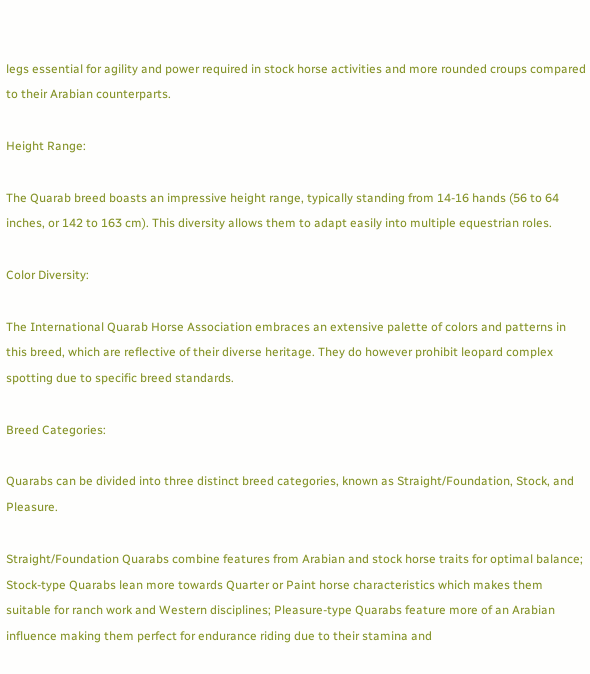legs essential for agility and power required in stock horse activities and more rounded croups compared to their Arabian counterparts.

Height Range:

The Quarab breed boasts an impressive height range, typically standing from 14-16 hands (56 to 64 inches, or 142 to 163 cm). This diversity allows them to adapt easily into multiple equestrian roles.

Color Diversity:

The International Quarab Horse Association embraces an extensive palette of colors and patterns in this breed, which are reflective of their diverse heritage. They do however prohibit leopard complex spotting due to specific breed standards.

Breed Categories:

Quarabs can be divided into three distinct breed categories, known as Straight/Foundation, Stock, and Pleasure.

Straight/Foundation Quarabs combine features from Arabian and stock horse traits for optimal balance; Stock-type Quarabs lean more towards Quarter or Paint horse characteristics which makes them suitable for ranch work and Western disciplines; Pleasure-type Quarabs feature more of an Arabian influence making them perfect for endurance riding due to their stamina and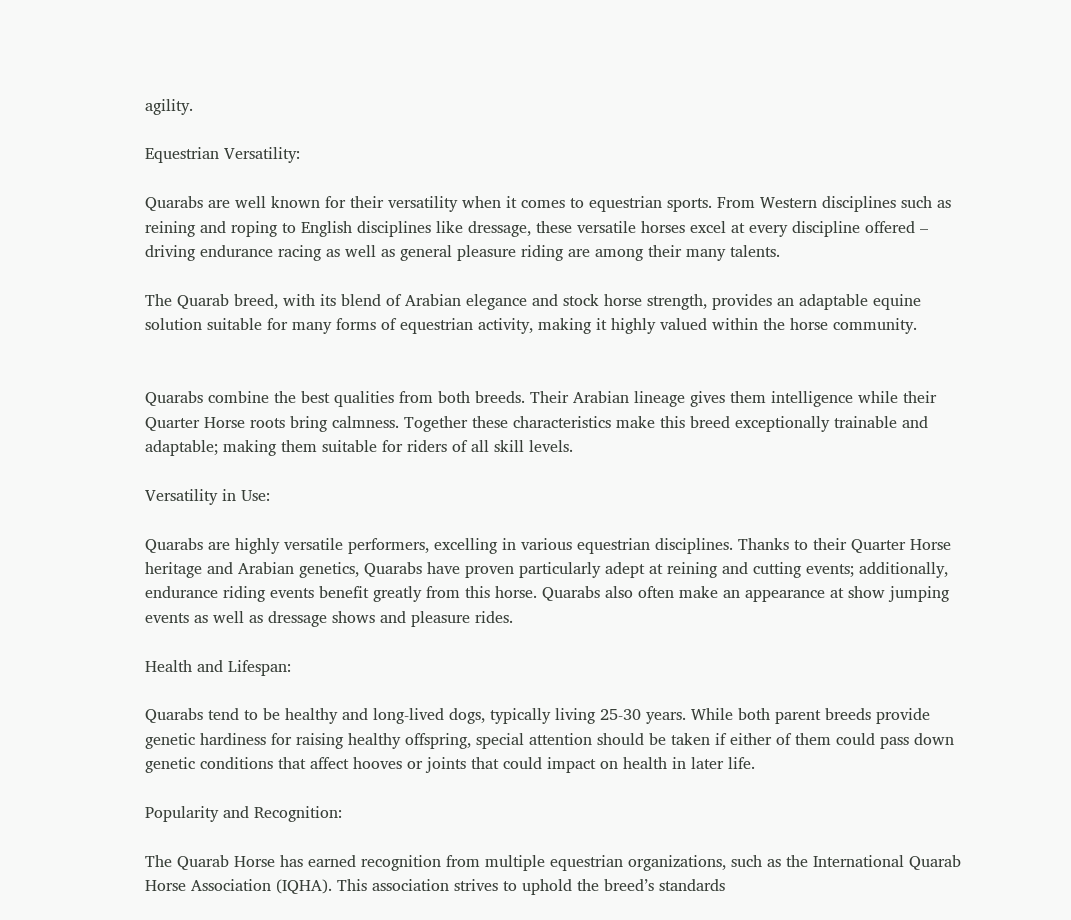agility.

Equestrian Versatility:

Quarabs are well known for their versatility when it comes to equestrian sports. From Western disciplines such as reining and roping to English disciplines like dressage, these versatile horses excel at every discipline offered – driving endurance racing as well as general pleasure riding are among their many talents.

The Quarab breed, with its blend of Arabian elegance and stock horse strength, provides an adaptable equine solution suitable for many forms of equestrian activity, making it highly valued within the horse community.


Quarabs combine the best qualities from both breeds. Their Arabian lineage gives them intelligence while their Quarter Horse roots bring calmness. Together these characteristics make this breed exceptionally trainable and adaptable; making them suitable for riders of all skill levels.

Versatility in Use:

Quarabs are highly versatile performers, excelling in various equestrian disciplines. Thanks to their Quarter Horse heritage and Arabian genetics, Quarabs have proven particularly adept at reining and cutting events; additionally, endurance riding events benefit greatly from this horse. Quarabs also often make an appearance at show jumping events as well as dressage shows and pleasure rides.

Health and Lifespan:

Quarabs tend to be healthy and long-lived dogs, typically living 25-30 years. While both parent breeds provide genetic hardiness for raising healthy offspring, special attention should be taken if either of them could pass down genetic conditions that affect hooves or joints that could impact on health in later life.

Popularity and Recognition:

The Quarab Horse has earned recognition from multiple equestrian organizations, such as the International Quarab Horse Association (IQHA). This association strives to uphold the breed’s standards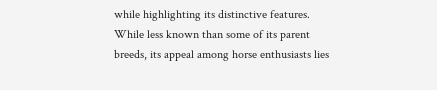while highlighting its distinctive features. While less known than some of its parent breeds, its appeal among horse enthusiasts lies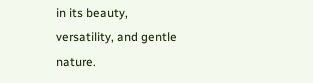in its beauty, versatility, and gentle nature.